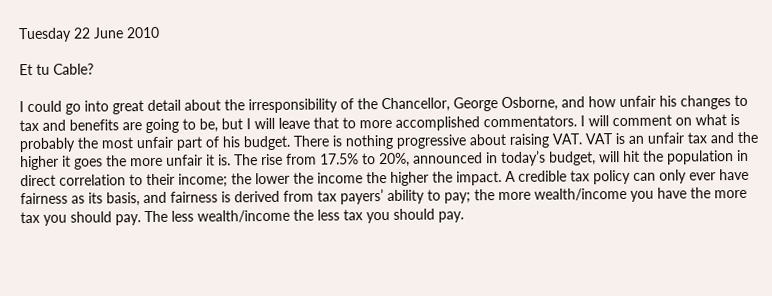Tuesday 22 June 2010

Et tu Cable?

I could go into great detail about the irresponsibility of the Chancellor, George Osborne, and how unfair his changes to tax and benefits are going to be, but I will leave that to more accomplished commentators. I will comment on what is probably the most unfair part of his budget. There is nothing progressive about raising VAT. VAT is an unfair tax and the higher it goes the more unfair it is. The rise from 17.5% to 20%, announced in today’s budget, will hit the population in direct correlation to their income; the lower the income the higher the impact. A credible tax policy can only ever have fairness as its basis, and fairness is derived from tax payers’ ability to pay; the more wealth/income you have the more tax you should pay. The less wealth/income the less tax you should pay.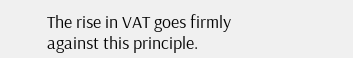The rise in VAT goes firmly against this principle.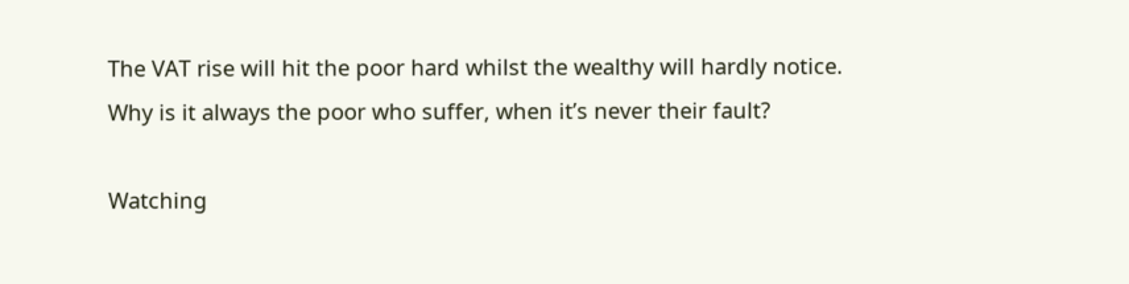The VAT rise will hit the poor hard whilst the wealthy will hardly notice. Why is it always the poor who suffer, when it’s never their fault?

Watching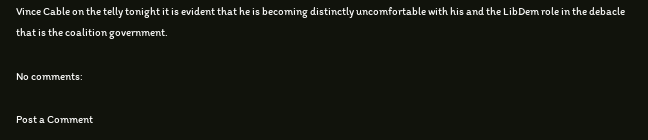Vince Cable on the telly tonight it is evident that he is becoming distinctly uncomfortable with his and the LibDem role in the debacle that is the coalition government.

No comments:

Post a Comment